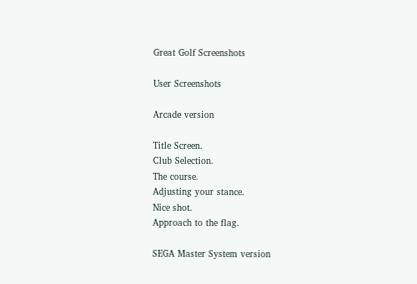Great Golf Screenshots

User Screenshots

Arcade version

Title Screen.
Club Selection.
The course.
Adjusting your stance.
Nice shot.
Approach to the flag.

SEGA Master System version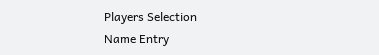Players Selection
Name Entry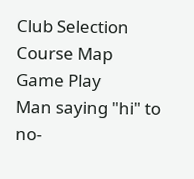Club Selection
Course Map
Game Play
Man saying "hi" to no-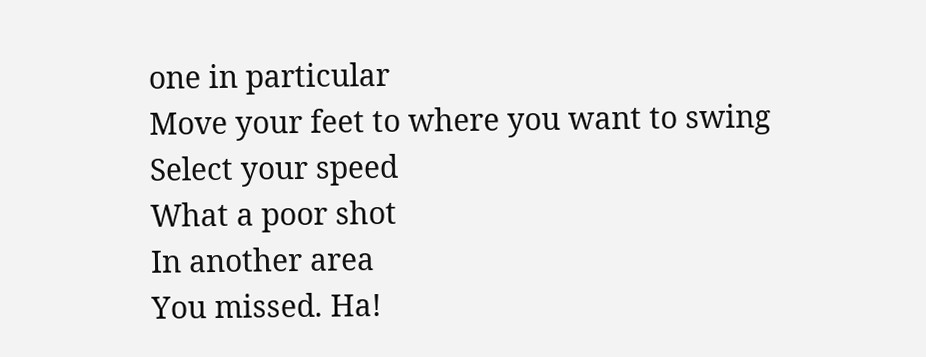one in particular
Move your feet to where you want to swing
Select your speed
What a poor shot
In another area
You missed. Ha!